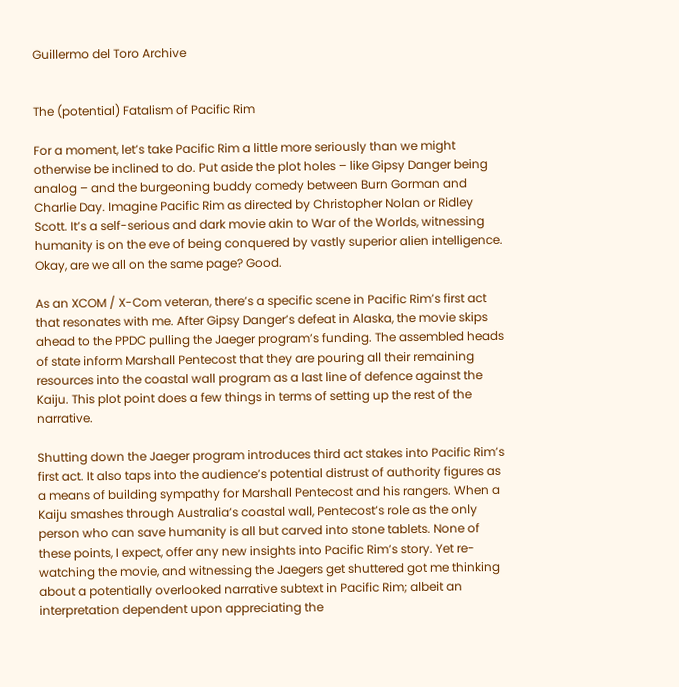Guillermo del Toro Archive


The (potential) Fatalism of Pacific Rim

For a moment, let’s take Pacific Rim a little more seriously than we might otherwise be inclined to do. Put aside the plot holes – like Gipsy Danger being analog – and the burgeoning buddy comedy between Burn Gorman and Charlie Day. Imagine Pacific Rim as directed by Christopher Nolan or Ridley Scott. It’s a self-serious and dark movie akin to War of the Worlds, witnessing humanity is on the eve of being conquered by vastly superior alien intelligence. Okay, are we all on the same page? Good.

As an XCOM / X-Com veteran, there’s a specific scene in Pacific Rim’s first act that resonates with me. After Gipsy Danger’s defeat in Alaska, the movie skips ahead to the PPDC pulling the Jaeger program’s funding. The assembled heads of state inform Marshall Pentecost that they are pouring all their remaining resources into the coastal wall program as a last line of defence against the Kaiju. This plot point does a few things in terms of setting up the rest of the narrative.

Shutting down the Jaeger program introduces third act stakes into Pacific Rim’s first act. It also taps into the audience’s potential distrust of authority figures as a means of building sympathy for Marshall Pentecost and his rangers. When a Kaiju smashes through Australia’s coastal wall, Pentecost’s role as the only person who can save humanity is all but carved into stone tablets. None of these points, I expect, offer any new insights into Pacific Rim’s story. Yet re-watching the movie, and witnessing the Jaegers get shuttered got me thinking about a potentially overlooked narrative subtext in Pacific Rim; albeit an interpretation dependent upon appreciating the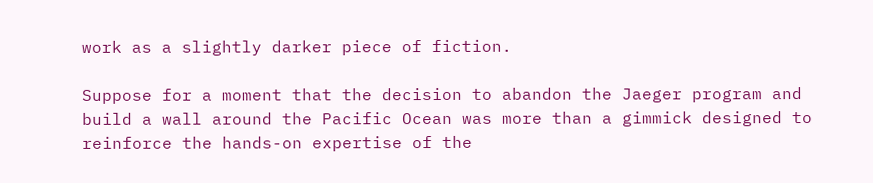work as a slightly darker piece of fiction.

Suppose for a moment that the decision to abandon the Jaeger program and build a wall around the Pacific Ocean was more than a gimmick designed to reinforce the hands-on expertise of the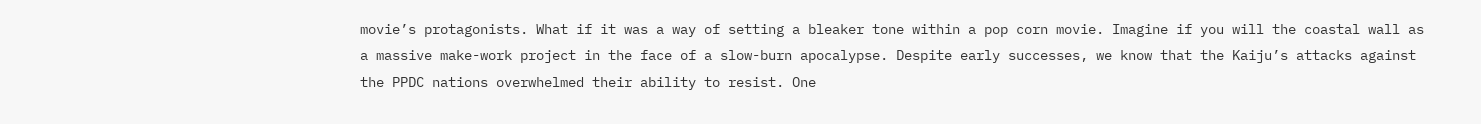movie’s protagonists. What if it was a way of setting a bleaker tone within a pop corn movie. Imagine if you will the coastal wall as a massive make-work project in the face of a slow-burn apocalypse. Despite early successes, we know that the Kaiju’s attacks against the PPDC nations overwhelmed their ability to resist. One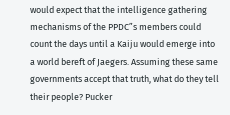would expect that the intelligence gathering mechanisms of the PPDC”s members could count the days until a Kaiju would emerge into a world bereft of Jaegers. Assuming these same governments accept that truth, what do they tell their people? Pucker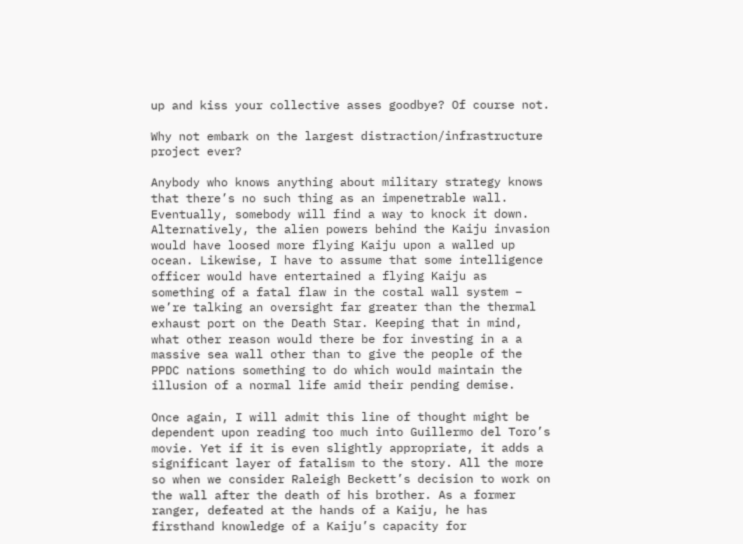up and kiss your collective asses goodbye? Of course not.

Why not embark on the largest distraction/infrastructure project ever?

Anybody who knows anything about military strategy knows that there’s no such thing as an impenetrable wall. Eventually, somebody will find a way to knock it down. Alternatively, the alien powers behind the Kaiju invasion would have loosed more flying Kaiju upon a walled up ocean. Likewise, I have to assume that some intelligence officer would have entertained a flying Kaiju as something of a fatal flaw in the costal wall system – we’re talking an oversight far greater than the thermal exhaust port on the Death Star. Keeping that in mind, what other reason would there be for investing in a a massive sea wall other than to give the people of the PPDC nations something to do which would maintain the illusion of a normal life amid their pending demise.

Once again, I will admit this line of thought might be dependent upon reading too much into Guillermo del Toro’s movie. Yet if it is even slightly appropriate, it adds a significant layer of fatalism to the story. All the more so when we consider Raleigh Beckett’s decision to work on the wall after the death of his brother. As a former ranger, defeated at the hands of a Kaiju, he has firsthand knowledge of a Kaiju’s capacity for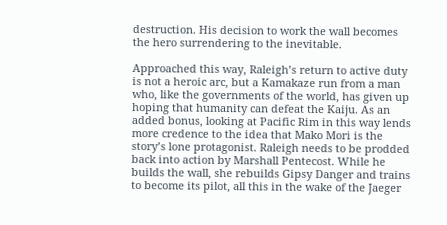destruction. His decision to work the wall becomes the hero surrendering to the inevitable.

Approached this way, Raleigh’s return to active duty is not a heroic arc, but a Kamakaze run from a man who, like the governments of the world, has given up hoping that humanity can defeat the Kaiju. As an added bonus, looking at Pacific Rim in this way lends more credence to the idea that Mako Mori is the story’s lone protagonist. Raleigh needs to be prodded back into action by Marshall Pentecost. While he builds the wall, she rebuilds Gipsy Danger and trains to become its pilot, all this in the wake of the Jaeger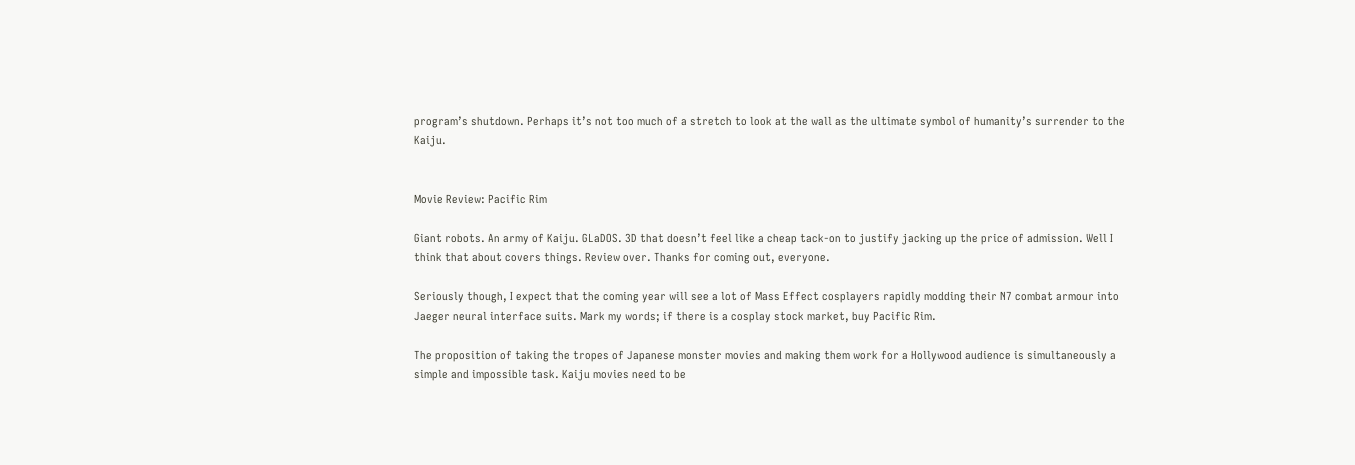program’s shutdown. Perhaps it’s not too much of a stretch to look at the wall as the ultimate symbol of humanity’s surrender to the Kaiju.


Movie Review: Pacific Rim

Giant robots. An army of Kaiju. GLaDOS. 3D that doesn’t feel like a cheap tack-on to justify jacking up the price of admission. Well I think that about covers things. Review over. Thanks for coming out, everyone.

Seriously though, I expect that the coming year will see a lot of Mass Effect cosplayers rapidly modding their N7 combat armour into Jaeger neural interface suits. Mark my words; if there is a cosplay stock market, buy Pacific Rim.

The proposition of taking the tropes of Japanese monster movies and making them work for a Hollywood audience is simultaneously a simple and impossible task. Kaiju movies need to be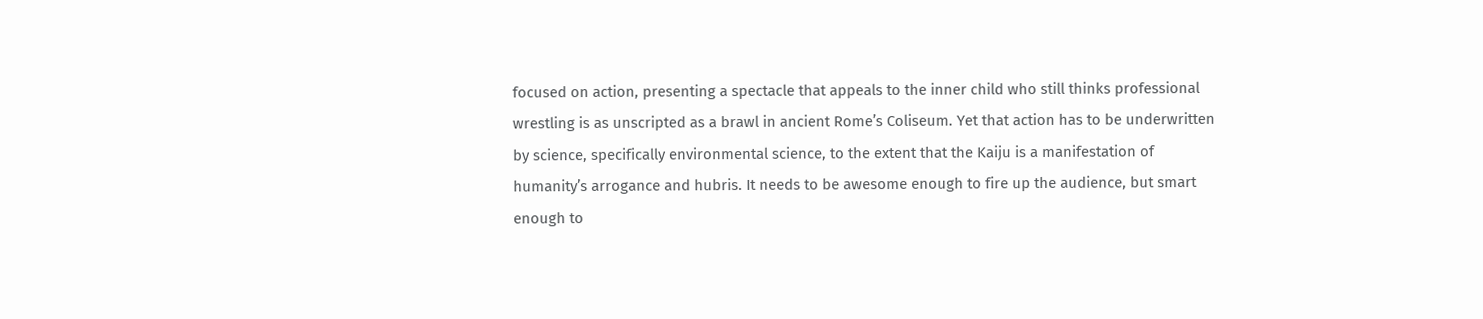focused on action, presenting a spectacle that appeals to the inner child who still thinks professional wrestling is as unscripted as a brawl in ancient Rome’s Coliseum. Yet that action has to be underwritten by science, specifically environmental science, to the extent that the Kaiju is a manifestation of humanity’s arrogance and hubris. It needs to be awesome enough to fire up the audience, but smart enough to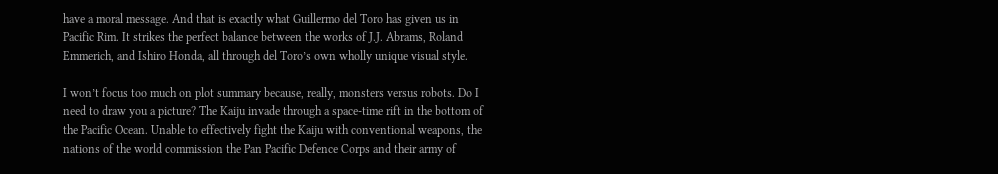have a moral message. And that is exactly what Guillermo del Toro has given us in Pacific Rim. It strikes the perfect balance between the works of J.J. Abrams, Roland Emmerich, and Ishiro Honda, all through del Toro’s own wholly unique visual style.

I won’t focus too much on plot summary because, really, monsters versus robots. Do I need to draw you a picture? The Kaiju invade through a space-time rift in the bottom of the Pacific Ocean. Unable to effectively fight the Kaiju with conventional weapons, the nations of the world commission the Pan Pacific Defence Corps and their army of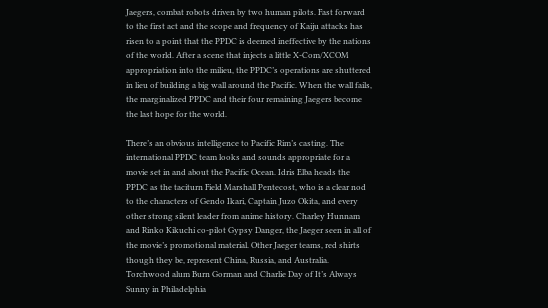Jaegers, combat robots driven by two human pilots. Fast forward to the first act and the scope and frequency of Kaiju attacks has risen to a point that the PPDC is deemed ineffective by the nations of the world. After a scene that injects a little X-Com/XCOM appropriation into the milieu, the PPDC’s operations are shuttered in lieu of building a big wall around the Pacific. When the wall fails, the marginalized PPDC and their four remaining Jaegers become the last hope for the world.

There’s an obvious intelligence to Pacific Rim’s casting. The international PPDC team looks and sounds appropriate for a movie set in and about the Pacific Ocean. Idris Elba heads the PPDC as the taciturn Field Marshall Pentecost, who is a clear nod to the characters of Gendo Ikari, Captain Juzo Okita, and every other strong silent leader from anime history. Charley Hunnam and Rinko Kikuchi co-pilot Gypsy Danger, the Jaeger seen in all of the movie’s promotional material. Other Jaeger teams, red shirts though they be, represent China, Russia, and Australia. Torchwood alum Burn Gorman and Charlie Day of It’s Always Sunny in Philadelphia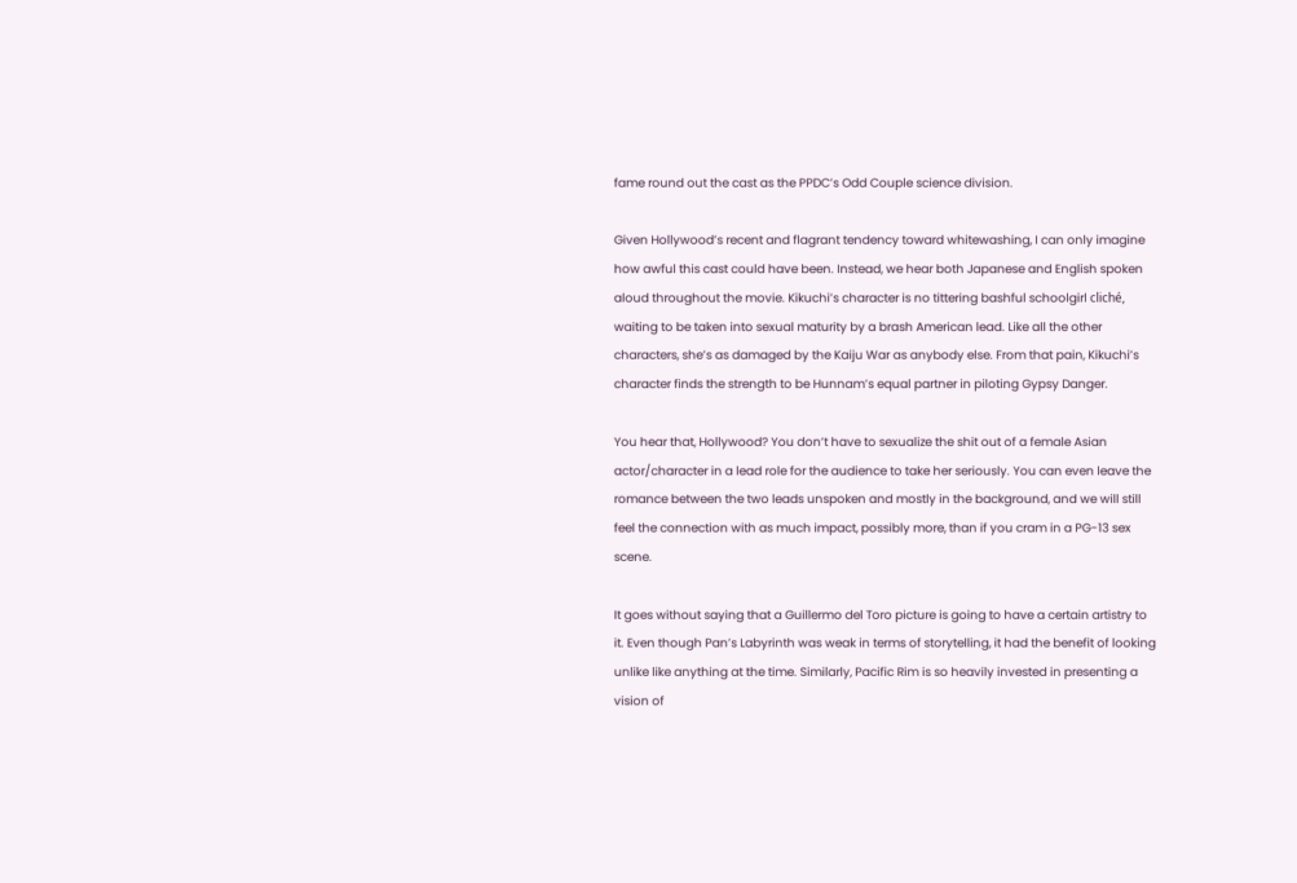fame round out the cast as the PPDC’s Odd Couple science division.

Given Hollywood’s recent and flagrant tendency toward whitewashing, I can only imagine how awful this cast could have been. Instead, we hear both Japanese and English spoken aloud throughout the movie. Kikuchi’s character is no tittering bashful schoolgirl cliché, waiting to be taken into sexual maturity by a brash American lead. Like all the other characters, she’s as damaged by the Kaiju War as anybody else. From that pain, Kikuchi’s character finds the strength to be Hunnam’s equal partner in piloting Gypsy Danger.

You hear that, Hollywood? You don’t have to sexualize the shit out of a female Asian actor/character in a lead role for the audience to take her seriously. You can even leave the romance between the two leads unspoken and mostly in the background, and we will still feel the connection with as much impact, possibly more, than if you cram in a PG-13 sex scene.

It goes without saying that a Guillermo del Toro picture is going to have a certain artistry to it. Even though Pan’s Labyrinth was weak in terms of storytelling, it had the benefit of looking unlike like anything at the time. Similarly, Pacific Rim is so heavily invested in presenting a vision of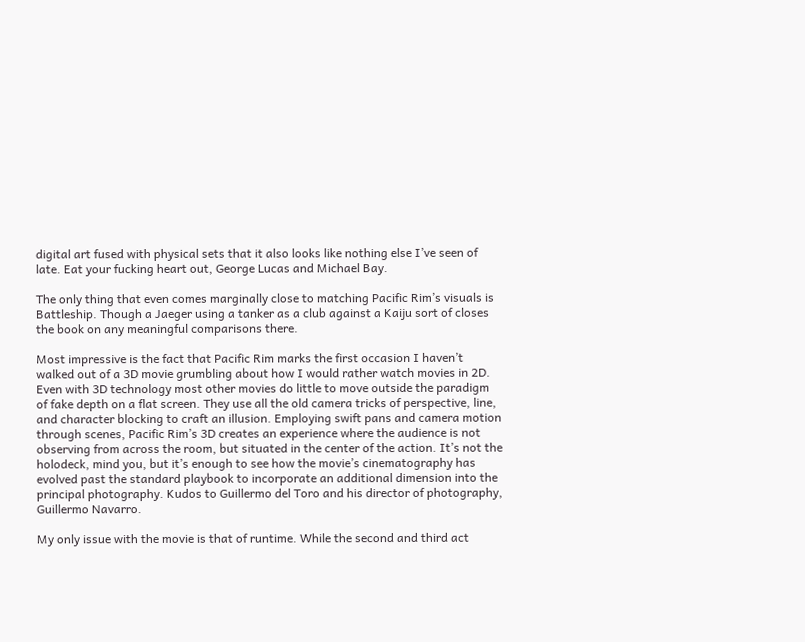digital art fused with physical sets that it also looks like nothing else I’ve seen of late. Eat your fucking heart out, George Lucas and Michael Bay.

The only thing that even comes marginally close to matching Pacific Rim’s visuals is Battleship. Though a Jaeger using a tanker as a club against a Kaiju sort of closes the book on any meaningful comparisons there.

Most impressive is the fact that Pacific Rim marks the first occasion I haven’t walked out of a 3D movie grumbling about how I would rather watch movies in 2D. Even with 3D technology most other movies do little to move outside the paradigm of fake depth on a flat screen. They use all the old camera tricks of perspective, line, and character blocking to craft an illusion. Employing swift pans and camera motion through scenes, Pacific Rim’s 3D creates an experience where the audience is not observing from across the room, but situated in the center of the action. It’s not the holodeck, mind you, but it’s enough to see how the movie’s cinematography has evolved past the standard playbook to incorporate an additional dimension into the principal photography. Kudos to Guillermo del Toro and his director of photography, Guillermo Navarro.

My only issue with the movie is that of runtime. While the second and third act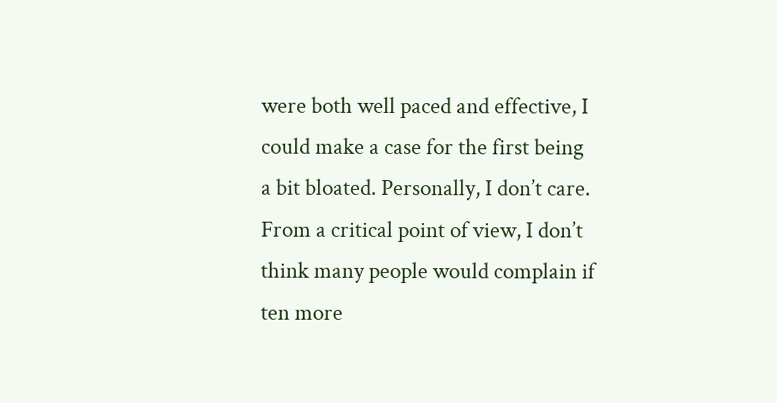were both well paced and effective, I could make a case for the first being a bit bloated. Personally, I don’t care. From a critical point of view, I don’t think many people would complain if ten more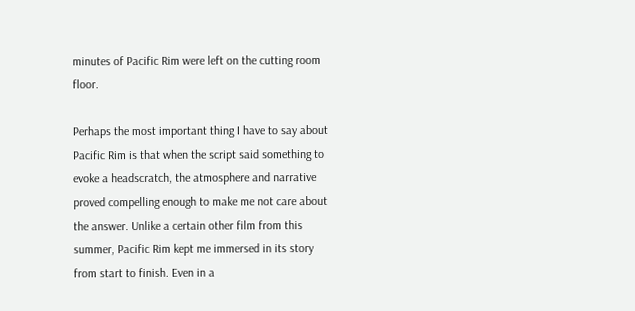minutes of Pacific Rim were left on the cutting room floor.

Perhaps the most important thing I have to say about Pacific Rim is that when the script said something to evoke a headscratch, the atmosphere and narrative proved compelling enough to make me not care about the answer. Unlike a certain other film from this summer, Pacific Rim kept me immersed in its story from start to finish. Even in a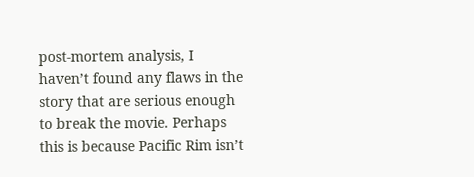post-mortem analysis, I haven’t found any flaws in the story that are serious enough to break the movie. Perhaps this is because Pacific Rim isn’t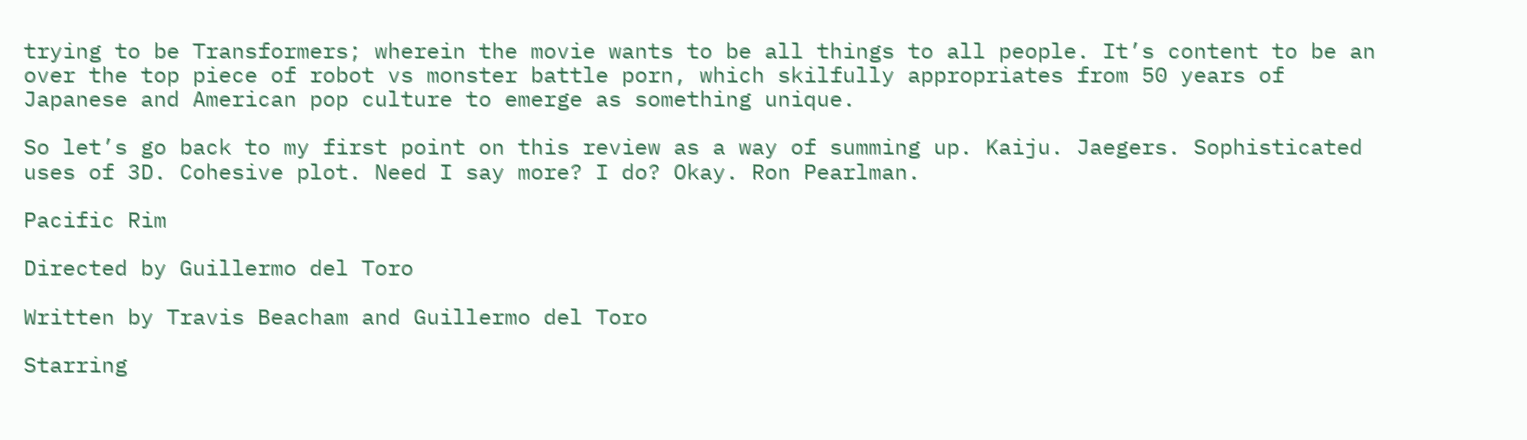trying to be Transformers; wherein the movie wants to be all things to all people. It’s content to be an over the top piece of robot vs monster battle porn, which skilfully appropriates from 50 years of Japanese and American pop culture to emerge as something unique.

So let’s go back to my first point on this review as a way of summing up. Kaiju. Jaegers. Sophisticated uses of 3D. Cohesive plot. Need I say more? I do? Okay. Ron Pearlman.

Pacific Rim

Directed by Guillermo del Toro

Written by Travis Beacham and Guillermo del Toro

Starring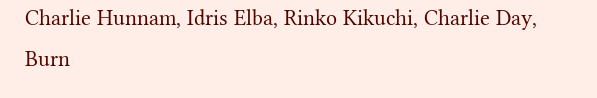Charlie Hunnam, Idris Elba, Rinko Kikuchi, Charlie Day, Burn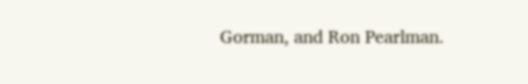Gorman, and Ron Pearlman.